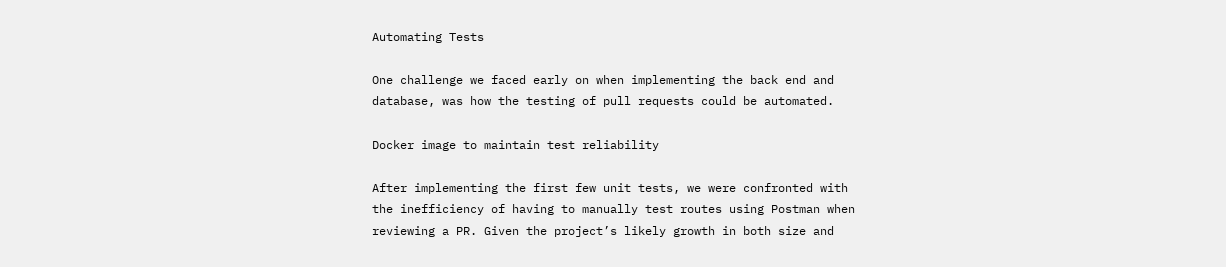Automating Tests

One challenge we faced early on when implementing the back end and database, was how the testing of pull requests could be automated.

Docker image to maintain test reliability

After implementing the first few unit tests, we were confronted with the inefficiency of having to manually test routes using Postman when reviewing a PR. Given the project’s likely growth in both size and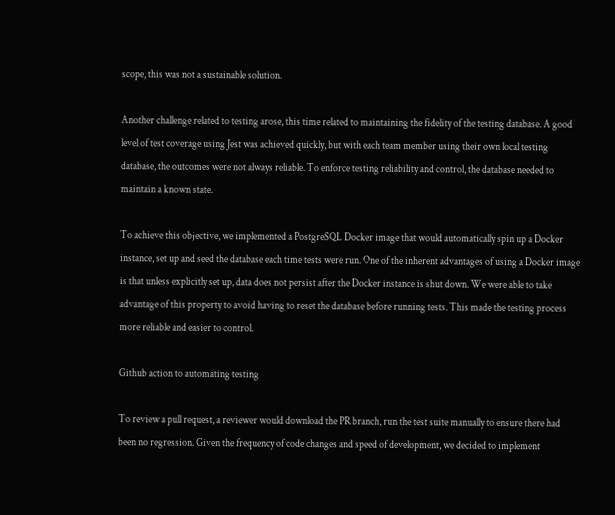scope, this was not a sustainable solution.

Another challenge related to testing arose, this time related to maintaining the fidelity of the testing database. A good level of test coverage using Jest was achieved quickly, but with each team member using their own local testing database, the outcomes were not always reliable. To enforce testing reliability and control, the database needed to maintain a known state.

To achieve this objective, we implemented a PostgreSQL Docker image that would automatically spin up a Docker instance, set up and seed the database each time tests were run. One of the inherent advantages of using a Docker image is that unless explicitly set up, data does not persist after the Docker instance is shut down. We were able to take advantage of this property to avoid having to reset the database before running tests. This made the testing process more reliable and easier to control.

Github action to automating testing

To review a pull request, a reviewer would download the PR branch, run the test suite manually to ensure there had been no regression. Given the frequency of code changes and speed of development, we decided to implement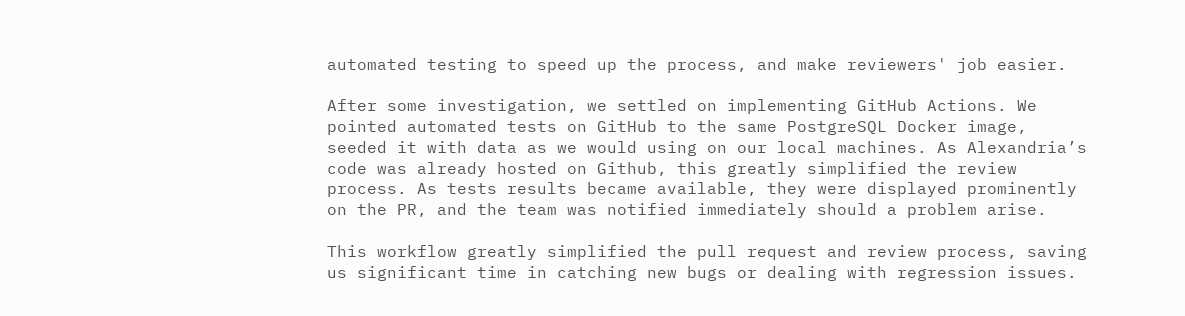automated testing to speed up the process, and make reviewers' job easier.

After some investigation, we settled on implementing GitHub Actions. We pointed automated tests on GitHub to the same PostgreSQL Docker image, seeded it with data as we would using on our local machines. As Alexandria’s code was already hosted on Github, this greatly simplified the review process. As tests results became available, they were displayed prominently on the PR, and the team was notified immediately should a problem arise.

This workflow greatly simplified the pull request and review process, saving us significant time in catching new bugs or dealing with regression issues.